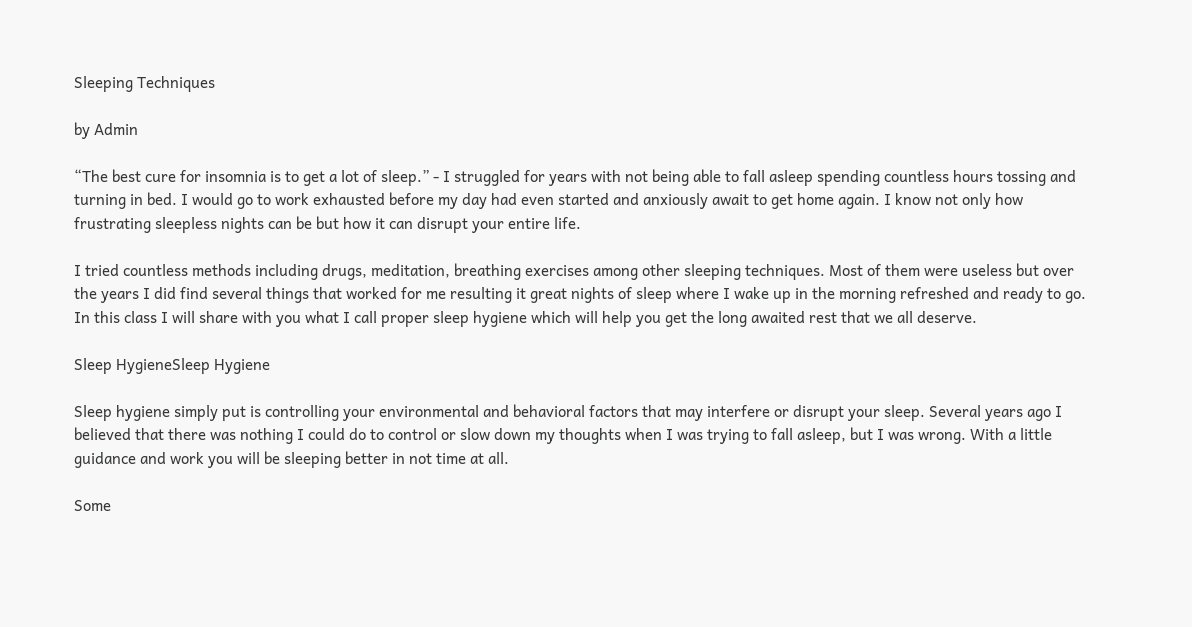Sleeping Techniques

by Admin

“The best cure for insomnia is to get a lot of sleep.” - I struggled for years with not being able to fall asleep spending countless hours tossing and turning in bed. I would go to work exhausted before my day had even started and anxiously await to get home again. I know not only how frustrating sleepless nights can be but how it can disrupt your entire life.

I tried countless methods including drugs, meditation, breathing exercises among other sleeping techniques. Most of them were useless but over the years I did find several things that worked for me resulting it great nights of sleep where I wake up in the morning refreshed and ready to go. In this class I will share with you what I call proper sleep hygiene which will help you get the long awaited rest that we all deserve.

Sleep HygieneSleep Hygiene

Sleep hygiene simply put is controlling your environmental and behavioral factors that may interfere or disrupt your sleep. Several years ago I believed that there was nothing I could do to control or slow down my thoughts when I was trying to fall asleep, but I was wrong. With a little guidance and work you will be sleeping better in not time at all.

Some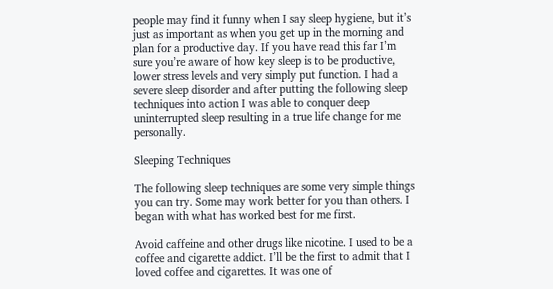people may find it funny when I say sleep hygiene, but it’s just as important as when you get up in the morning and plan for a productive day. If you have read this far I’m sure you’re aware of how key sleep is to be productive, lower stress levels and very simply put function. I had a severe sleep disorder and after putting the following sleep techniques into action I was able to conquer deep uninterrupted sleep resulting in a true life change for me personally.

Sleeping Techniques

The following sleep techniques are some very simple things you can try. Some may work better for you than others. I began with what has worked best for me first.

Avoid caffeine and other drugs like nicotine. I used to be a coffee and cigarette addict. I’ll be the first to admit that I loved coffee and cigarettes. It was one of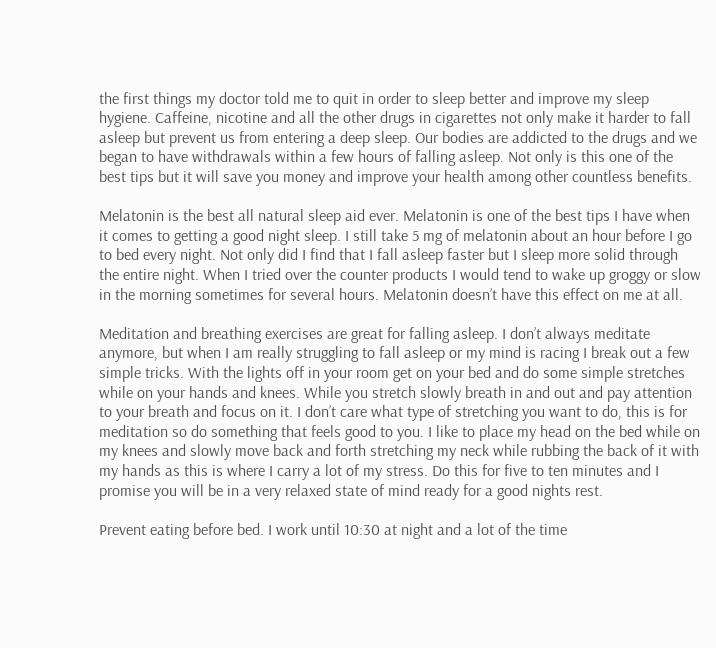the first things my doctor told me to quit in order to sleep better and improve my sleep hygiene. Caffeine, nicotine and all the other drugs in cigarettes not only make it harder to fall asleep but prevent us from entering a deep sleep. Our bodies are addicted to the drugs and we began to have withdrawals within a few hours of falling asleep. Not only is this one of the best tips but it will save you money and improve your health among other countless benefits.

Melatonin is the best all natural sleep aid ever. Melatonin is one of the best tips I have when it comes to getting a good night sleep. I still take 5 mg of melatonin about an hour before I go to bed every night. Not only did I find that I fall asleep faster but I sleep more solid through the entire night. When I tried over the counter products I would tend to wake up groggy or slow in the morning sometimes for several hours. Melatonin doesn’t have this effect on me at all.

Meditation and breathing exercises are great for falling asleep. I don’t always meditate anymore, but when I am really struggling to fall asleep or my mind is racing I break out a few simple tricks. With the lights off in your room get on your bed and do some simple stretches while on your hands and knees. While you stretch slowly breath in and out and pay attention to your breath and focus on it. I don’t care what type of stretching you want to do, this is for meditation so do something that feels good to you. I like to place my head on the bed while on my knees and slowly move back and forth stretching my neck while rubbing the back of it with my hands as this is where I carry a lot of my stress. Do this for five to ten minutes and I promise you will be in a very relaxed state of mind ready for a good nights rest.

Prevent eating before bed. I work until 10:30 at night and a lot of the time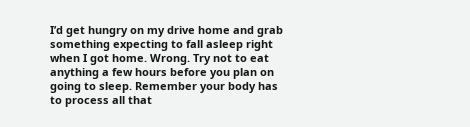I’d get hungry on my drive home and grab something expecting to fall asleep right when I got home. Wrong. Try not to eat anything a few hours before you plan on going to sleep. Remember your body has to process all that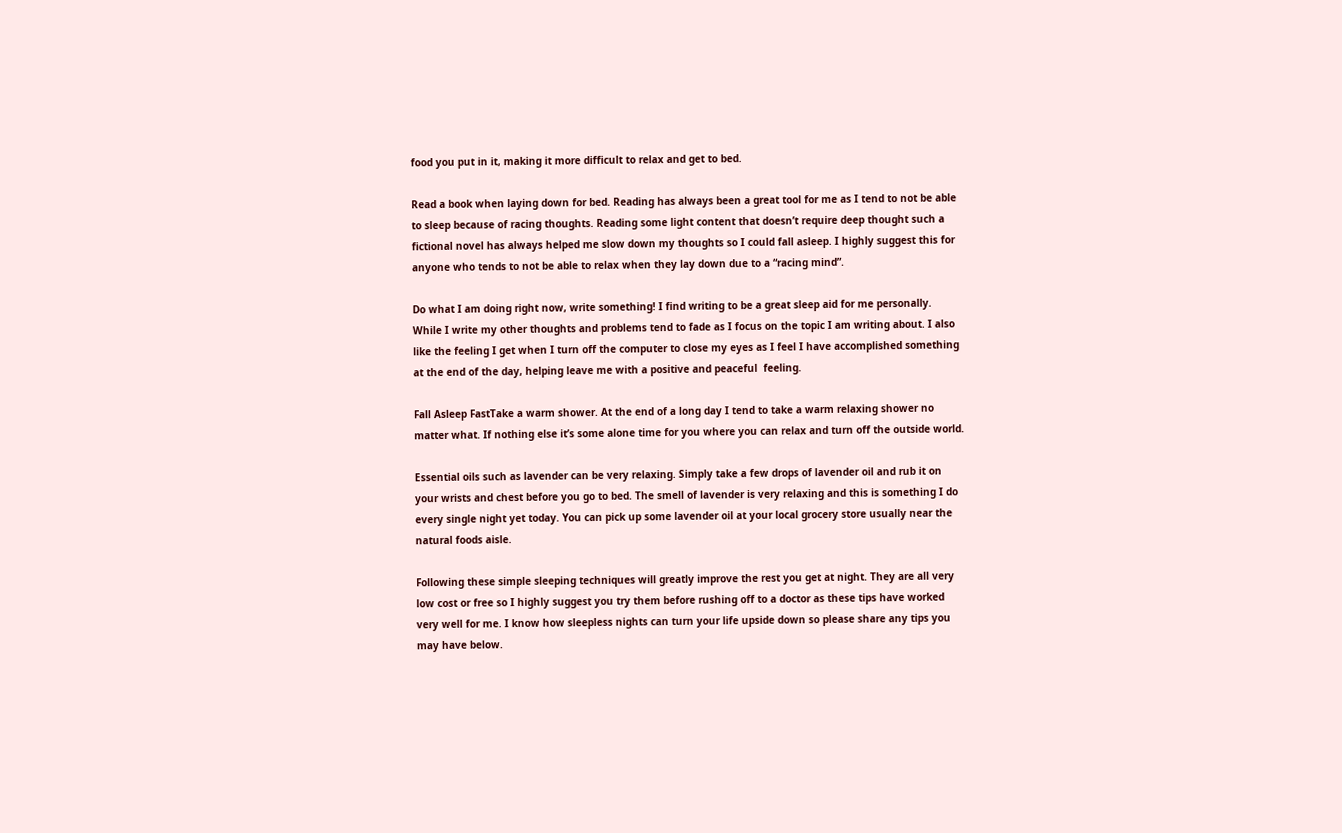food you put in it, making it more difficult to relax and get to bed.

Read a book when laying down for bed. Reading has always been a great tool for me as I tend to not be able to sleep because of racing thoughts. Reading some light content that doesn’t require deep thought such a fictional novel has always helped me slow down my thoughts so I could fall asleep. I highly suggest this for anyone who tends to not be able to relax when they lay down due to a “racing mind”.

Do what I am doing right now, write something! I find writing to be a great sleep aid for me personally. While I write my other thoughts and problems tend to fade as I focus on the topic I am writing about. I also like the feeling I get when I turn off the computer to close my eyes as I feel I have accomplished something at the end of the day, helping leave me with a positive and peaceful  feeling.

Fall Asleep FastTake a warm shower. At the end of a long day I tend to take a warm relaxing shower no matter what. If nothing else it’s some alone time for you where you can relax and turn off the outside world.

Essential oils such as lavender can be very relaxing. Simply take a few drops of lavender oil and rub it on your wrists and chest before you go to bed. The smell of lavender is very relaxing and this is something I do every single night yet today. You can pick up some lavender oil at your local grocery store usually near the natural foods aisle.

Following these simple sleeping techniques will greatly improve the rest you get at night. They are all very low cost or free so I highly suggest you try them before rushing off to a doctor as these tips have worked very well for me. I know how sleepless nights can turn your life upside down so please share any tips you may have below.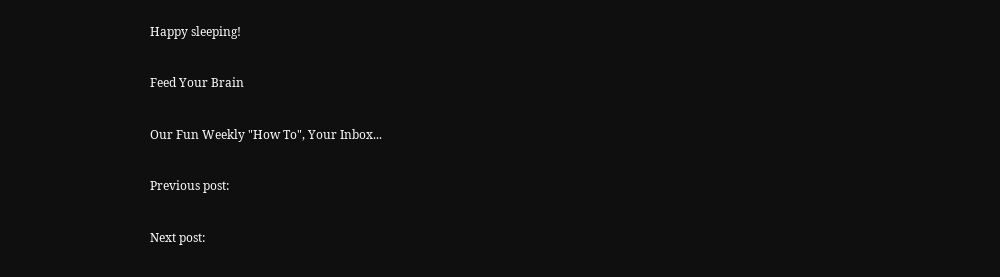Happy sleeping!

Feed Your Brain

Our Fun Weekly "How To", Your Inbox...

Previous post:

Next post: